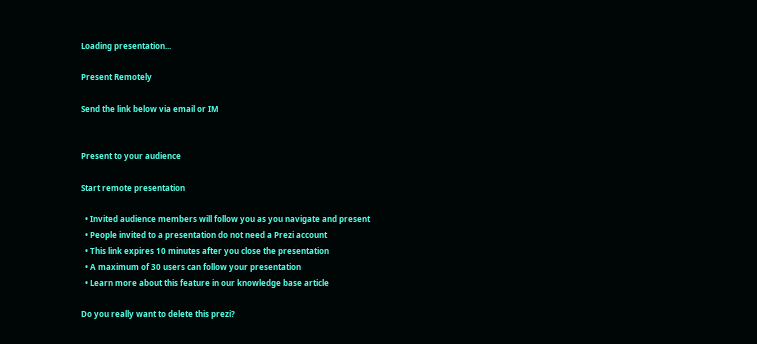Loading presentation...

Present Remotely

Send the link below via email or IM


Present to your audience

Start remote presentation

  • Invited audience members will follow you as you navigate and present
  • People invited to a presentation do not need a Prezi account
  • This link expires 10 minutes after you close the presentation
  • A maximum of 30 users can follow your presentation
  • Learn more about this feature in our knowledge base article

Do you really want to delete this prezi?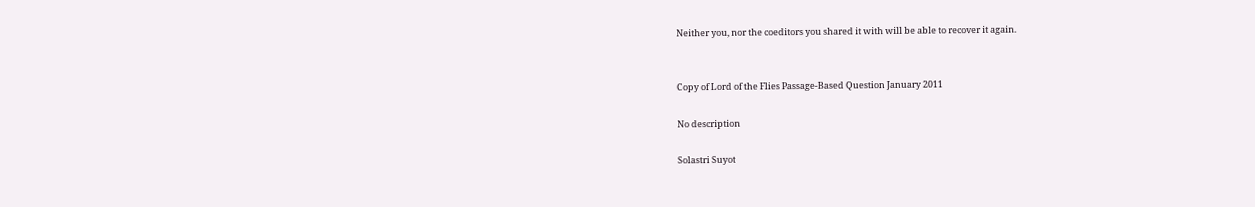Neither you, nor the coeditors you shared it with will be able to recover it again.


Copy of Lord of the Flies Passage-Based Question January 2011

No description

Solastri Suyot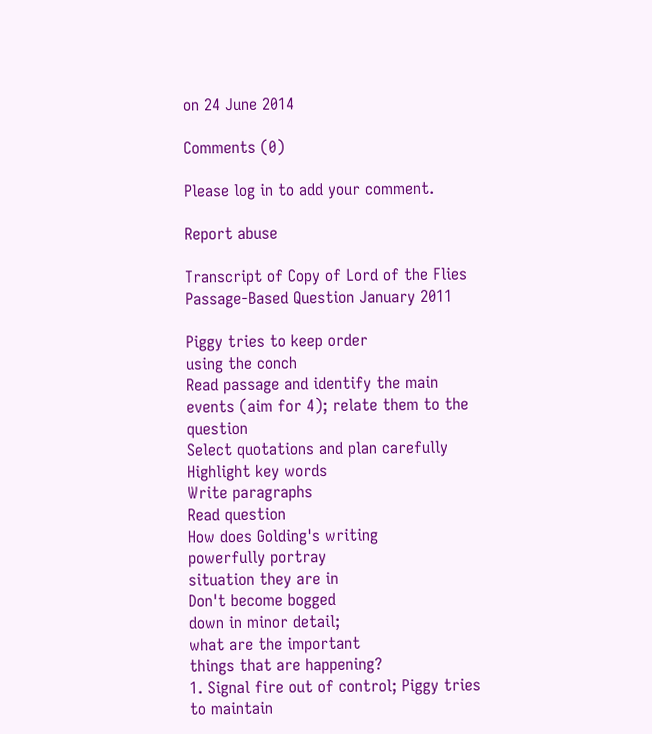on 24 June 2014

Comments (0)

Please log in to add your comment.

Report abuse

Transcript of Copy of Lord of the Flies Passage-Based Question January 2011

Piggy tries to keep order
using the conch
Read passage and identify the main events (aim for 4); relate them to the question
Select quotations and plan carefully
Highlight key words
Write paragraphs
Read question
How does Golding's writing
powerfully portray
situation they are in
Don't become bogged
down in minor detail;
what are the important
things that are happening?
1. Signal fire out of control; Piggy tries to maintain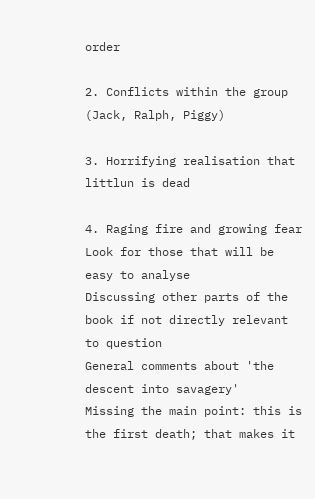order

2. Conflicts within the group (Jack, Ralph, Piggy)

3. Horrifying realisation that littlun is dead

4. Raging fire and growing fear
Look for those that will be easy to analyse
Discussing other parts of the book if not directly relevant to question
General comments about 'the descent into savagery'
Missing the main point: this is the first death; that makes it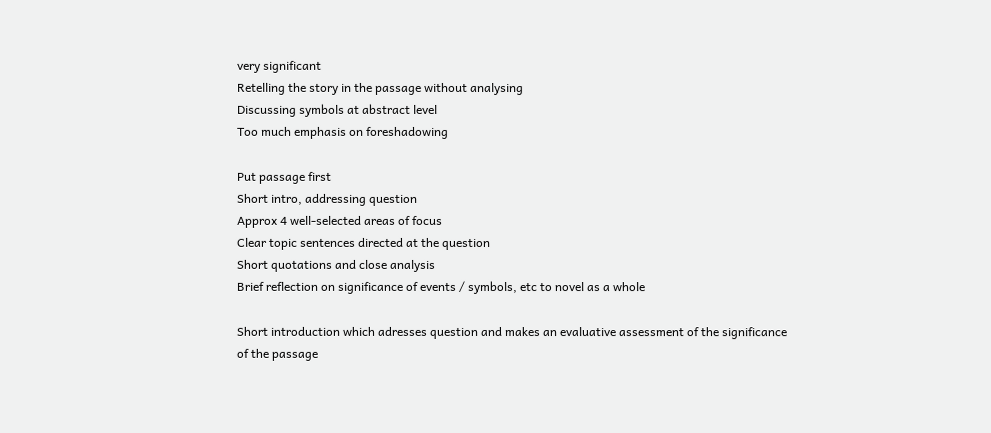very significant
Retelling the story in the passage without analysing
Discussing symbols at abstract level
Too much emphasis on foreshadowing

Put passage first
Short intro, addressing question
Approx 4 well-selected areas of focus
Clear topic sentences directed at the question
Short quotations and close analysis
Brief reflection on significance of events / symbols, etc to novel as a whole

Short introduction which adresses question and makes an evaluative assessment of the significance of the passage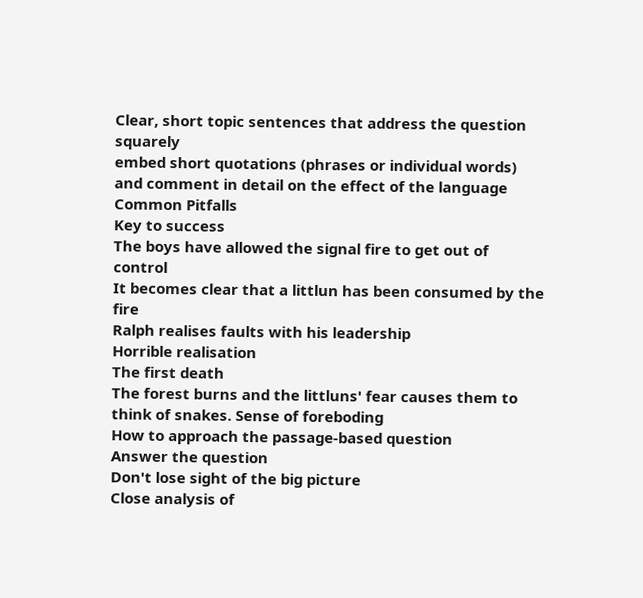Clear, short topic sentences that address the question squarely
embed short quotations (phrases or individual words) and comment in detail on the effect of the language
Common Pitfalls
Key to success
The boys have allowed the signal fire to get out of control
It becomes clear that a littlun has been consumed by the fire
Ralph realises faults with his leadership
Horrible realisation
The first death
The forest burns and the littluns' fear causes them to think of snakes. Sense of foreboding
How to approach the passage-based question
Answer the question
Don't lose sight of the big picture
Close analysis of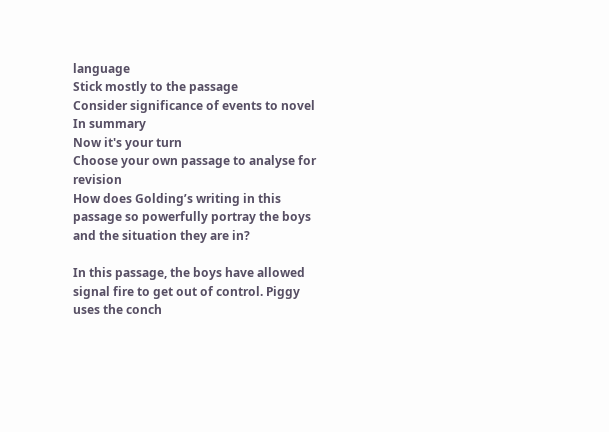language
Stick mostly to the passage
Consider significance of events to novel
In summary
Now it's your turn
Choose your own passage to analyse for revision
How does Golding’s writing in this passage so powerfully portray the boys and the situation they are in?

In this passage, the boys have allowed signal fire to get out of control. Piggy uses the conch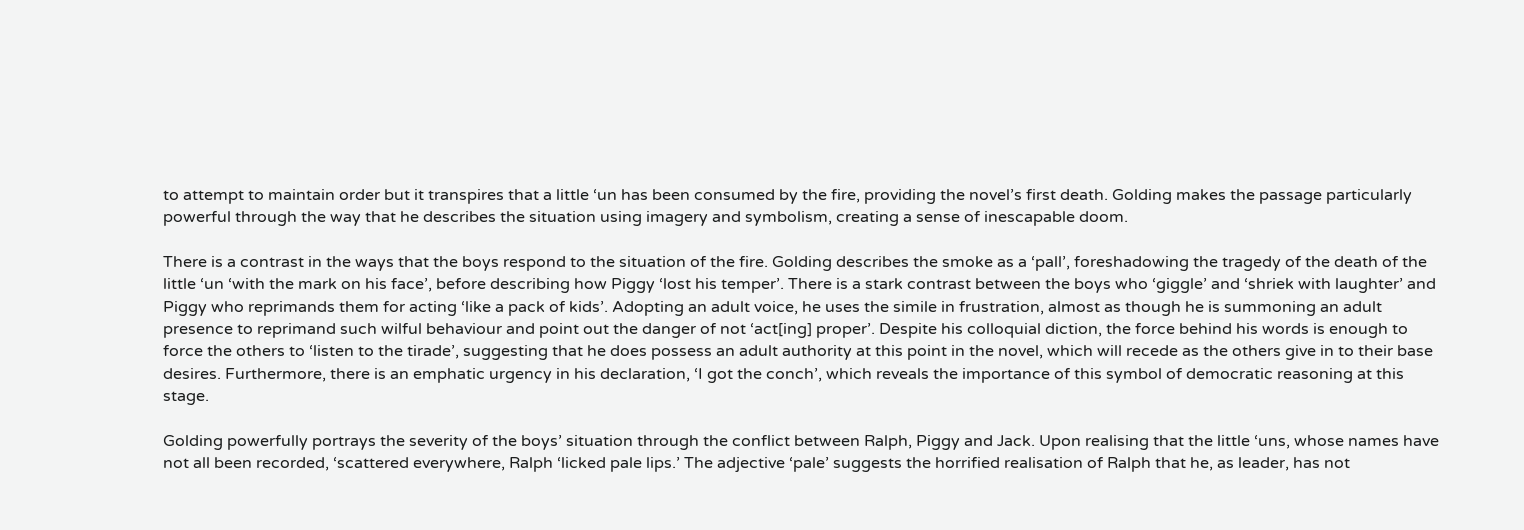to attempt to maintain order but it transpires that a little ‘un has been consumed by the fire, providing the novel’s first death. Golding makes the passage particularly powerful through the way that he describes the situation using imagery and symbolism, creating a sense of inescapable doom.

There is a contrast in the ways that the boys respond to the situation of the fire. Golding describes the smoke as a ‘pall’, foreshadowing the tragedy of the death of the little ‘un ‘with the mark on his face’, before describing how Piggy ‘lost his temper’. There is a stark contrast between the boys who ‘giggle’ and ‘shriek with laughter’ and Piggy who reprimands them for acting ‘like a pack of kids’. Adopting an adult voice, he uses the simile in frustration, almost as though he is summoning an adult presence to reprimand such wilful behaviour and point out the danger of not ‘act[ing] proper’. Despite his colloquial diction, the force behind his words is enough to force the others to ‘listen to the tirade’, suggesting that he does possess an adult authority at this point in the novel, which will recede as the others give in to their base desires. Furthermore, there is an emphatic urgency in his declaration, ‘I got the conch’, which reveals the importance of this symbol of democratic reasoning at this stage.

Golding powerfully portrays the severity of the boys’ situation through the conflict between Ralph, Piggy and Jack. Upon realising that the little ‘uns, whose names have not all been recorded, ‘scattered everywhere, Ralph ‘licked pale lips.’ The adjective ‘pale’ suggests the horrified realisation of Ralph that he, as leader, has not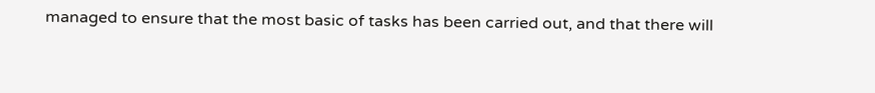managed to ensure that the most basic of tasks has been carried out, and that there will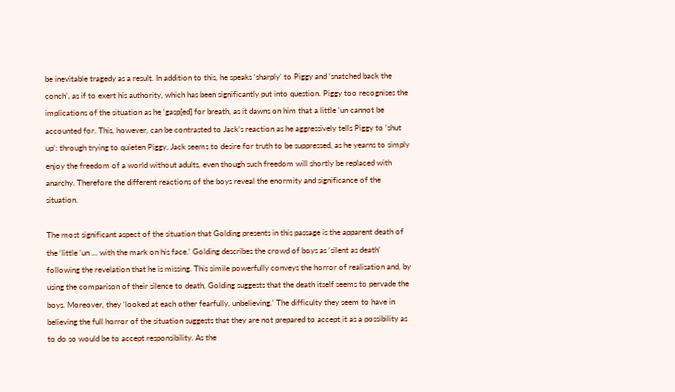be inevitable tragedy as a result. In addition to this, he speaks ‘sharply’ to Piggy and ‘snatched back the conch’, as if to exert his authority, which has been significantly put into question. Piggy too recognises the implications of the situation as he ‘gasp[ed] for breath, as it dawns on him that a little ‘un cannot be accounted for. This, however, can be contrasted to Jack’s reaction as he aggressively tells Piggy to ‘shut up’: through trying to quieten Piggy, Jack seems to desire for truth to be suppressed, as he yearns to simply enjoy the freedom of a world without adults, even though such freedom will shortly be replaced with anarchy. Therefore the different reactions of the boys reveal the enormity and significance of the situation.

The most significant aspect of the situation that Golding presents in this passage is the apparent death of the ‘little ‘un ... with the mark on his face.’ Golding describes the crowd of boys as ‘silent as death’ following the revelation that he is missing. This simile powerfully conveys the horror of realisation and, by using the comparison of their silence to death, Golding suggests that the death itself seems to pervade the boys. Moreover, they ‘looked at each other fearfully, unbelieving.’ The difficulty they seem to have in believing the full horror of the situation suggests that they are not prepared to accept it as a possibility as to do so would be to accept responsibility. As the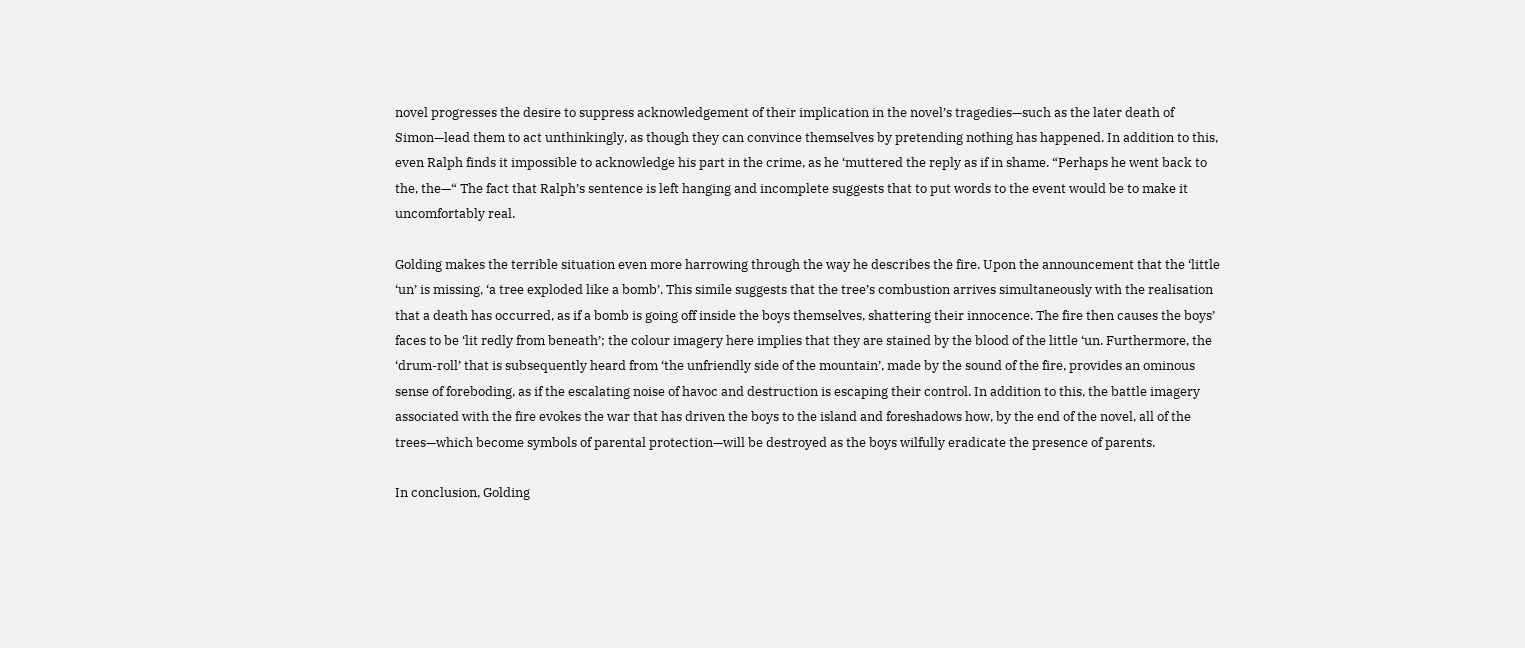novel progresses the desire to suppress acknowledgement of their implication in the novel’s tragedies—such as the later death of Simon—lead them to act unthinkingly, as though they can convince themselves by pretending nothing has happened. In addition to this, even Ralph finds it impossible to acknowledge his part in the crime, as he ‘muttered the reply as if in shame. “Perhaps he went back to the, the—“ The fact that Ralph’s sentence is left hanging and incomplete suggests that to put words to the event would be to make it uncomfortably real.

Golding makes the terrible situation even more harrowing through the way he describes the fire. Upon the announcement that the ‘little ‘un’ is missing, ‘a tree exploded like a bomb’. This simile suggests that the tree’s combustion arrives simultaneously with the realisation that a death has occurred, as if a bomb is going off inside the boys themselves, shattering their innocence. The fire then causes the boys’ faces to be ‘lit redly from beneath’; the colour imagery here implies that they are stained by the blood of the little ‘un. Furthermore, the ‘drum-roll’ that is subsequently heard from ‘the unfriendly side of the mountain’, made by the sound of the fire, provides an ominous sense of foreboding, as if the escalating noise of havoc and destruction is escaping their control. In addition to this, the battle imagery associated with the fire evokes the war that has driven the boys to the island and foreshadows how, by the end of the novel, all of the trees—which become symbols of parental protection—will be destroyed as the boys wilfully eradicate the presence of parents.

In conclusion, Golding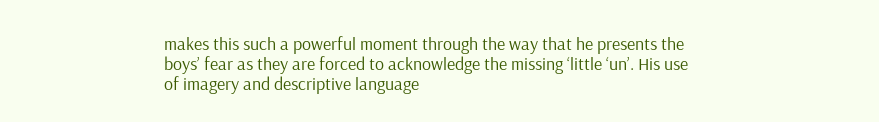makes this such a powerful moment through the way that he presents the boys’ fear as they are forced to acknowledge the missing ‘little ‘un’. His use of imagery and descriptive language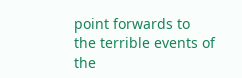point forwards to the terrible events of the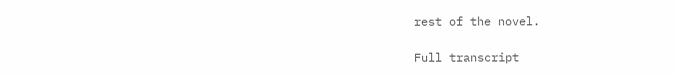rest of the novel.

Full transcript